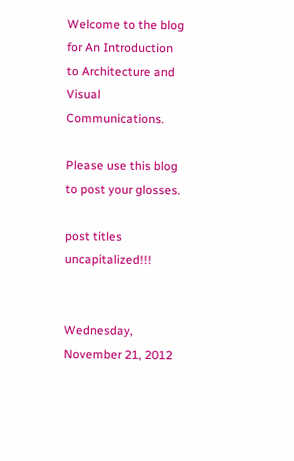Welcome to the blog for An Introduction to Architecture and Visual Communications.

Please use this blog to post your glosses.

post titles uncapitalized!!!


Wednesday, November 21, 2012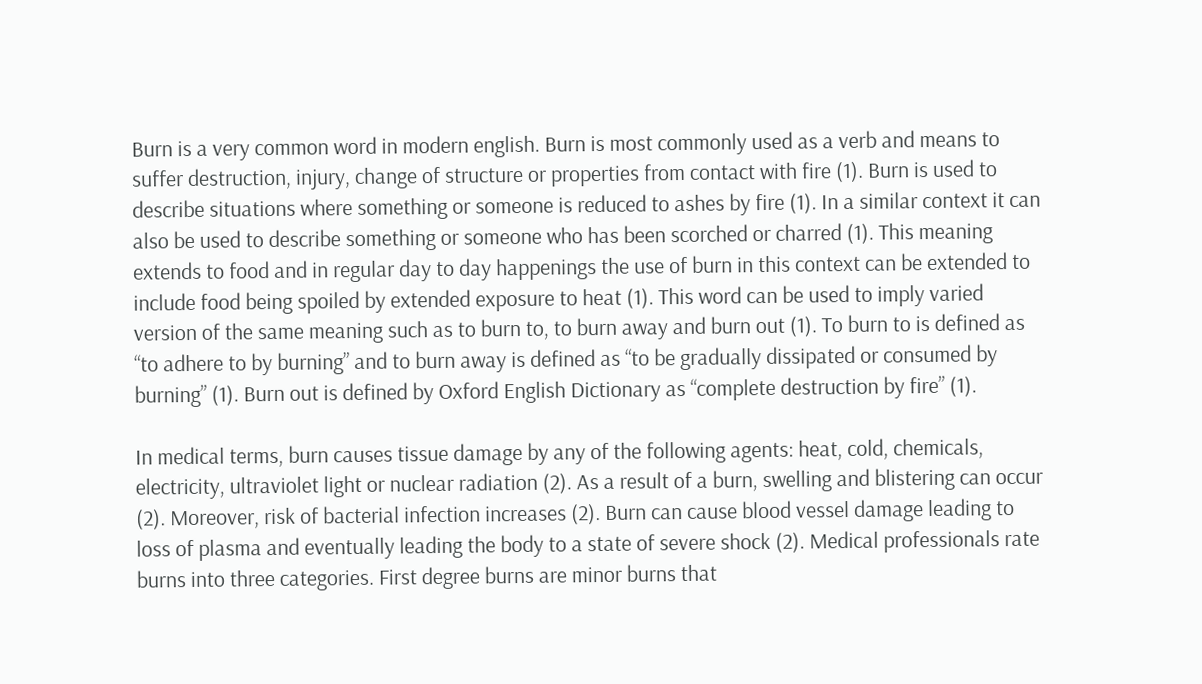Burn is a very common word in modern english. Burn is most commonly used as a verb and means to suffer destruction, injury, change of structure or properties from contact with fire (1). Burn is used to describe situations where something or someone is reduced to ashes by fire (1). In a similar context it can also be used to describe something or someone who has been scorched or charred (1). This meaning extends to food and in regular day to day happenings the use of burn in this context can be extended to include food being spoiled by extended exposure to heat (1). This word can be used to imply varied version of the same meaning such as to burn to, to burn away and burn out (1). To burn to is defined as “to adhere to by burning” and to burn away is defined as “to be gradually dissipated or consumed by burning” (1). Burn out is defined by Oxford English Dictionary as “complete destruction by fire” (1).

In medical terms, burn causes tissue damage by any of the following agents: heat, cold, chemicals, electricity, ultraviolet light or nuclear radiation (2). As a result of a burn, swelling and blistering can occur (2). Moreover, risk of bacterial infection increases (2). Burn can cause blood vessel damage leading to loss of plasma and eventually leading the body to a state of severe shock (2). Medical professionals rate burns into three categories. First degree burns are minor burns that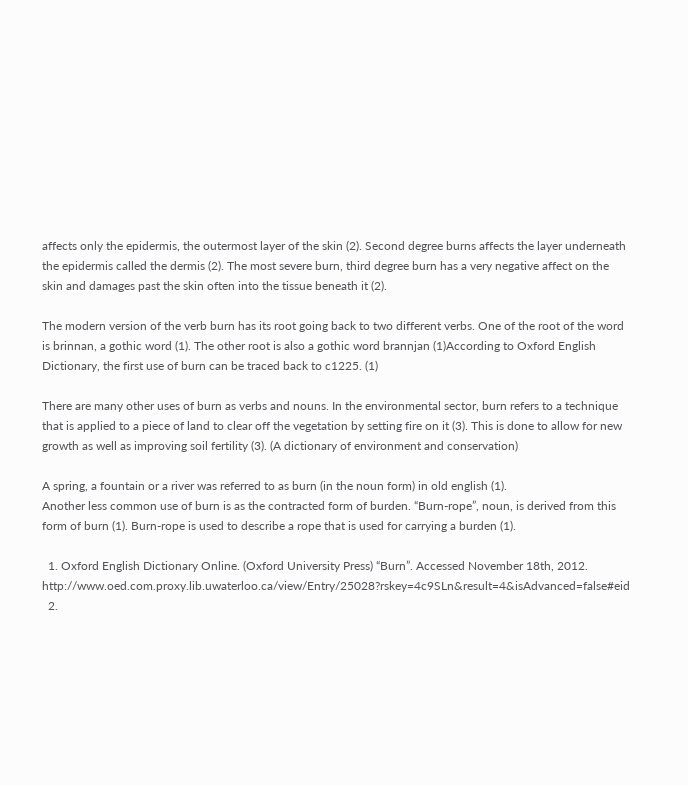affects only the epidermis, the outermost layer of the skin (2). Second degree burns affects the layer underneath the epidermis called the dermis (2). The most severe burn, third degree burn has a very negative affect on the skin and damages past the skin often into the tissue beneath it (2).

The modern version of the verb burn has its root going back to two different verbs. One of the root of the word is brinnan, a gothic word (1). The other root is also a gothic word brannjan (1)According to Oxford English Dictionary, the first use of burn can be traced back to c1225. (1)

There are many other uses of burn as verbs and nouns. In the environmental sector, burn refers to a technique that is applied to a piece of land to clear off the vegetation by setting fire on it (3). This is done to allow for new growth as well as improving soil fertility (3). (A dictionary of environment and conservation)

A spring, a fountain or a river was referred to as burn (in the noun form) in old english (1).
Another less common use of burn is as the contracted form of burden. “Burn-rope”, noun, is derived from this form of burn (1). Burn-rope is used to describe a rope that is used for carrying a burden (1).

  1. Oxford English Dictionary Online. (Oxford University Press) “Burn”. Accessed November 18th, 2012. http://www.oed.com.proxy.lib.uwaterloo.ca/view/Entry/25028?rskey=4c9SLn&result=4&isAdvanced=false#eid
  2.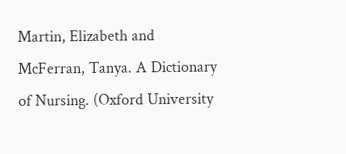Martin, Elizabeth and McFerran, Tanya. A Dictionary of Nursing. (Oxford University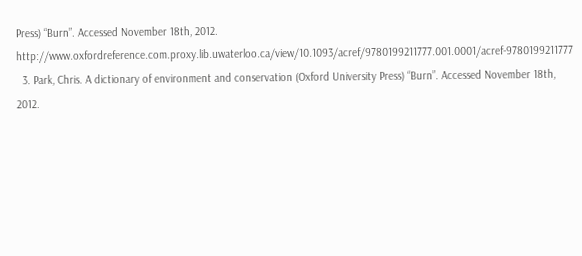Press) “Burn”. Accessed November 18th, 2012. http://www.oxfordreference.com.proxy.lib.uwaterloo.ca/view/10.1093/acref/9780199211777.001.0001/acref-9780199211777
  3. Park, Chris. A dictionary of environment and conservation (Oxford University Press) “Burn”. Accessed November 18th, 2012.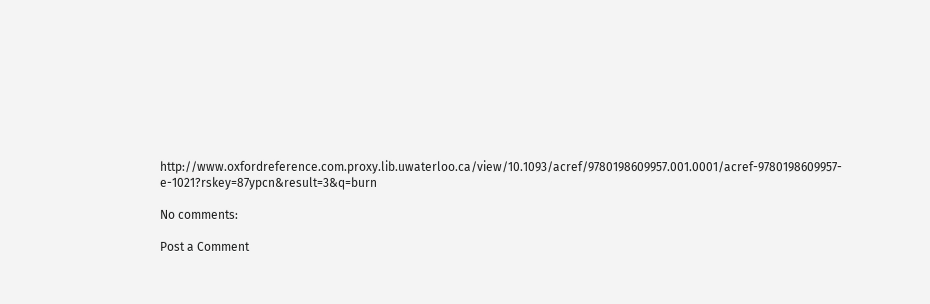http://www.oxfordreference.com.proxy.lib.uwaterloo.ca/view/10.1093/acref/9780198609957.001.0001/acref-9780198609957-e-1021?rskey=87ypcn&result=3&q=burn

No comments:

Post a Comment